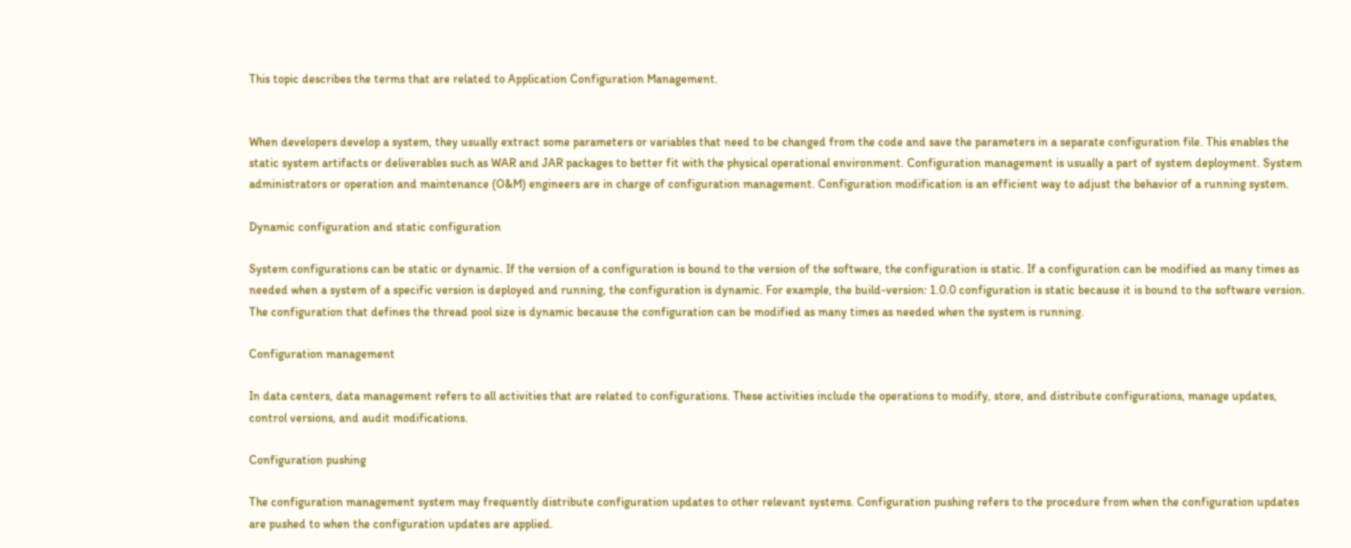This topic describes the terms that are related to Application Configuration Management.


When developers develop a system, they usually extract some parameters or variables that need to be changed from the code and save the parameters in a separate configuration file. This enables the static system artifacts or deliverables such as WAR and JAR packages to better fit with the physical operational environment. Configuration management is usually a part of system deployment. System administrators or operation and maintenance (O&M) engineers are in charge of configuration management. Configuration modification is an efficient way to adjust the behavior of a running system.

Dynamic configuration and static configuration

System configurations can be static or dynamic. If the version of a configuration is bound to the version of the software, the configuration is static. If a configuration can be modified as many times as needed when a system of a specific version is deployed and running, the configuration is dynamic. For example, the build-version: 1.0.0 configuration is static because it is bound to the software version. The configuration that defines the thread pool size is dynamic because the configuration can be modified as many times as needed when the system is running.

Configuration management

In data centers, data management refers to all activities that are related to configurations. These activities include the operations to modify, store, and distribute configurations, manage updates, control versions, and audit modifications.

Configuration pushing

The configuration management system may frequently distribute configuration updates to other relevant systems. Configuration pushing refers to the procedure from when the configuration updates are pushed to when the configuration updates are applied.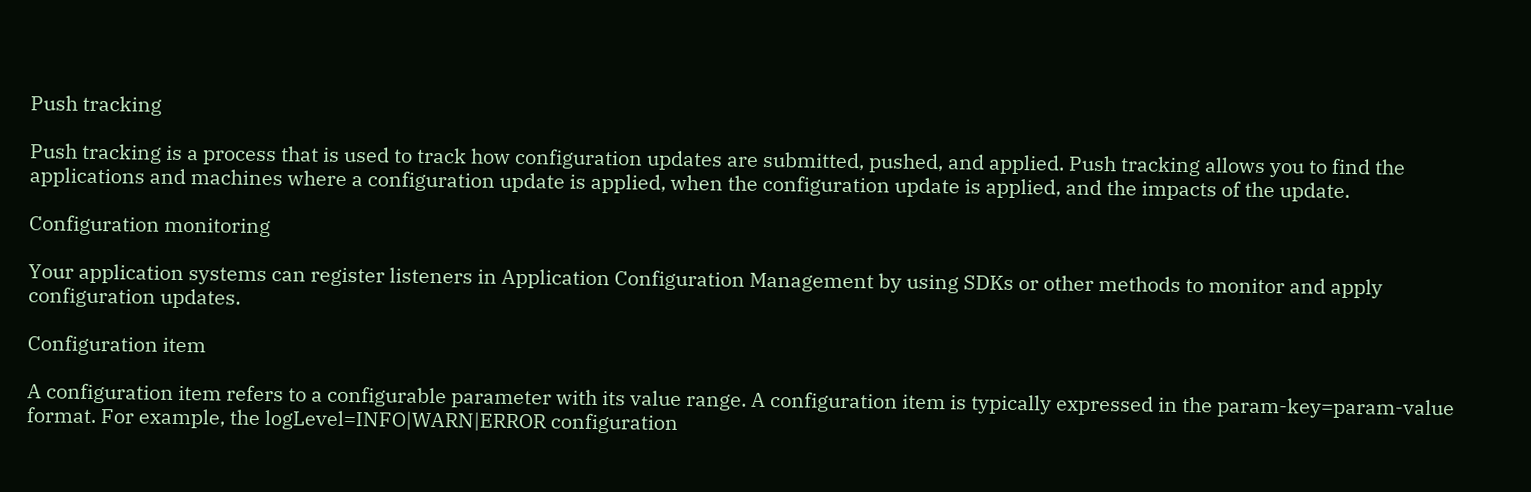Push tracking

Push tracking is a process that is used to track how configuration updates are submitted, pushed, and applied. Push tracking allows you to find the applications and machines where a configuration update is applied, when the configuration update is applied, and the impacts of the update.

Configuration monitoring

Your application systems can register listeners in Application Configuration Management by using SDKs or other methods to monitor and apply configuration updates.

Configuration item

A configuration item refers to a configurable parameter with its value range. A configuration item is typically expressed in the param-key=param-value format. For example, the logLevel=INFO|WARN|ERROR configuration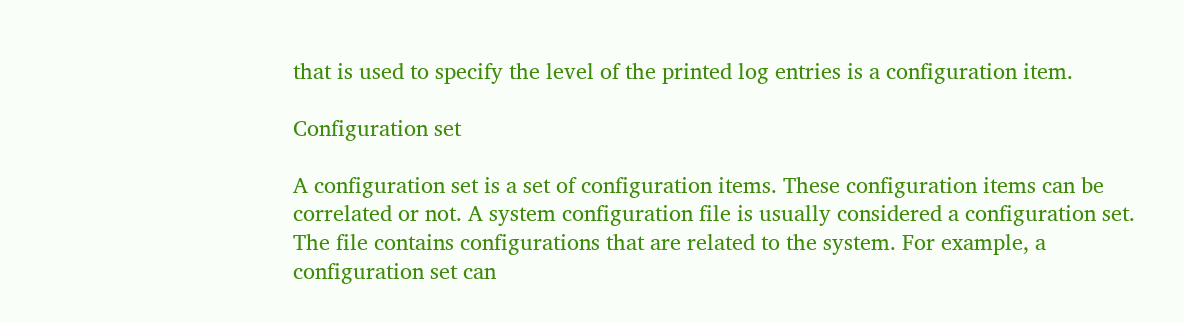that is used to specify the level of the printed log entries is a configuration item.

Configuration set

A configuration set is a set of configuration items. These configuration items can be correlated or not. A system configuration file is usually considered a configuration set. The file contains configurations that are related to the system. For example, a configuration set can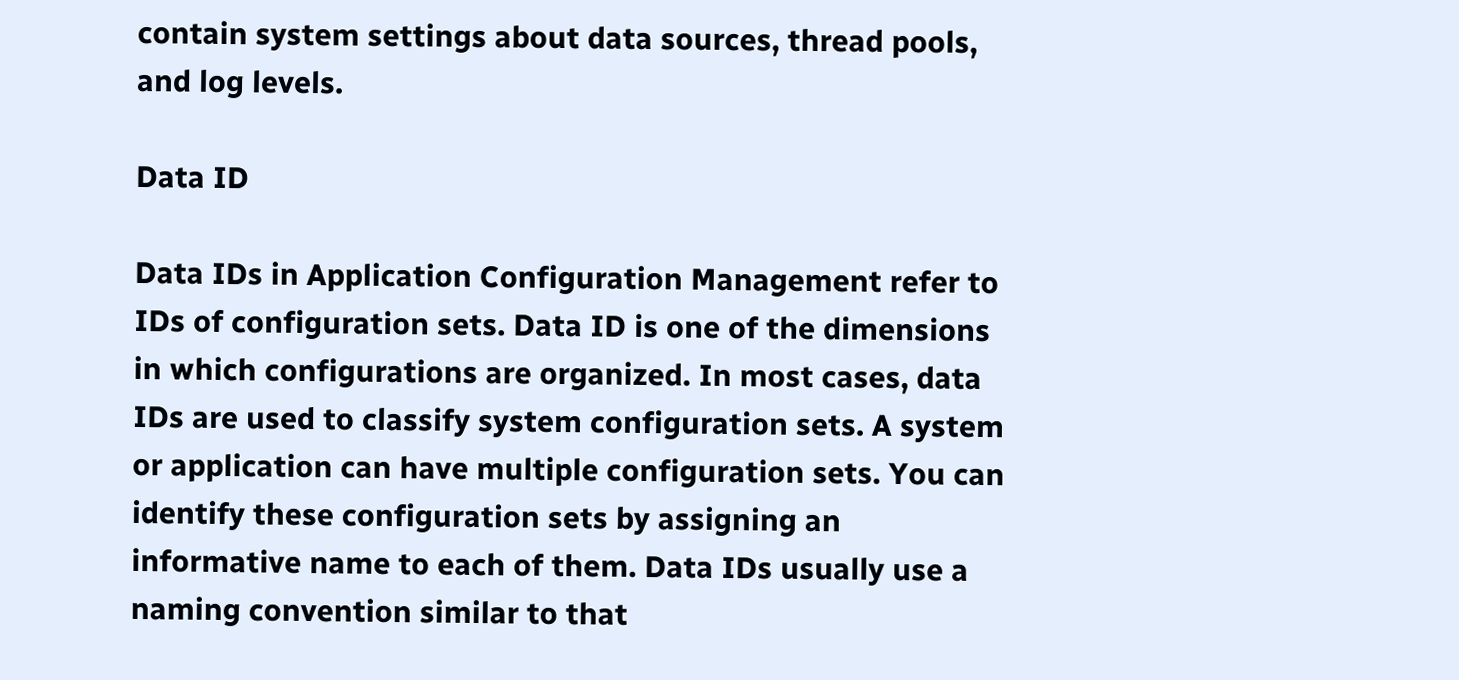contain system settings about data sources, thread pools, and log levels.

Data ID

Data IDs in Application Configuration Management refer to IDs of configuration sets. Data ID is one of the dimensions in which configurations are organized. In most cases, data IDs are used to classify system configuration sets. A system or application can have multiple configuration sets. You can identify these configuration sets by assigning an informative name to each of them. Data IDs usually use a naming convention similar to that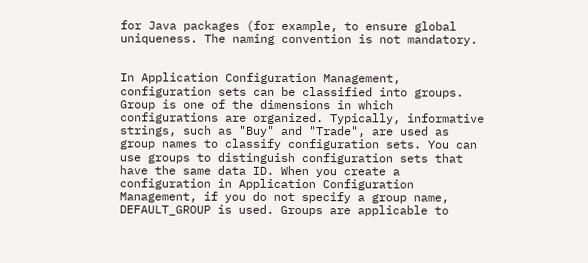for Java packages (for example, to ensure global uniqueness. The naming convention is not mandatory.


In Application Configuration Management, configuration sets can be classified into groups. Group is one of the dimensions in which configurations are organized. Typically, informative strings, such as "Buy" and "Trade", are used as group names to classify configuration sets. You can use groups to distinguish configuration sets that have the same data ID. When you create a configuration in Application Configuration Management, if you do not specify a group name, DEFAULT_GROUP is used. Groups are applicable to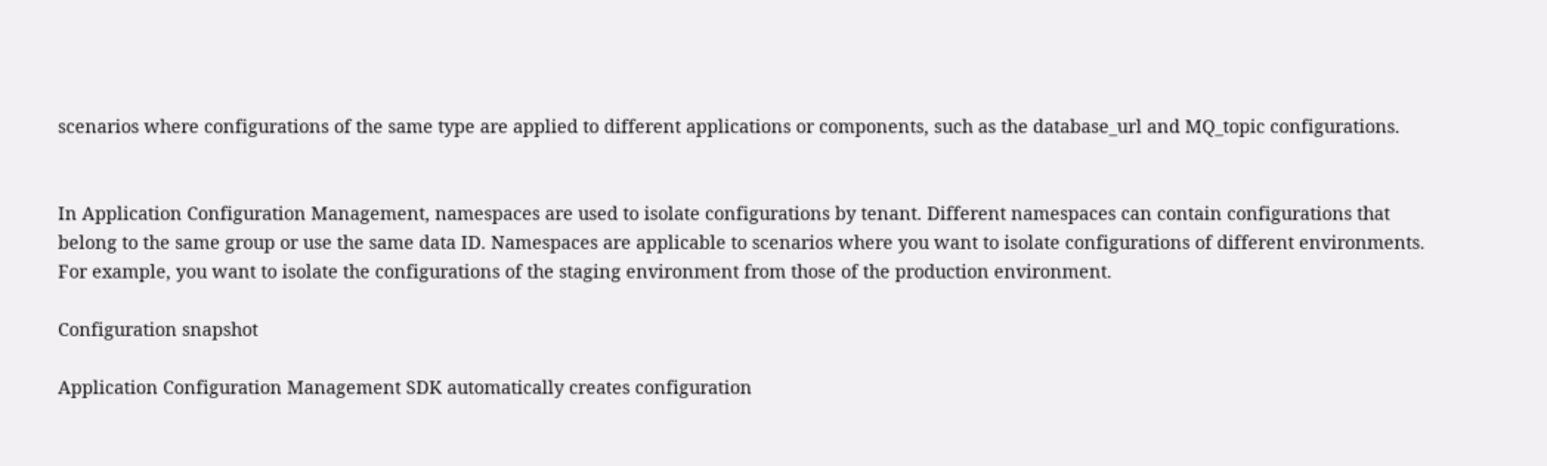scenarios where configurations of the same type are applied to different applications or components, such as the database_url and MQ_topic configurations.


In Application Configuration Management, namespaces are used to isolate configurations by tenant. Different namespaces can contain configurations that belong to the same group or use the same data ID. Namespaces are applicable to scenarios where you want to isolate configurations of different environments. For example, you want to isolate the configurations of the staging environment from those of the production environment.

Configuration snapshot

Application Configuration Management SDK automatically creates configuration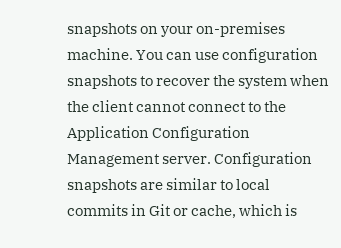snapshots on your on-premises machine. You can use configuration snapshots to recover the system when the client cannot connect to the Application Configuration Management server. Configuration snapshots are similar to local commits in Git or cache, which is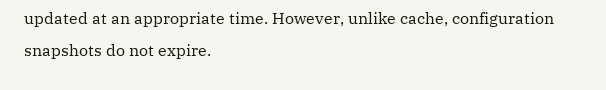updated at an appropriate time. However, unlike cache, configuration snapshots do not expire.